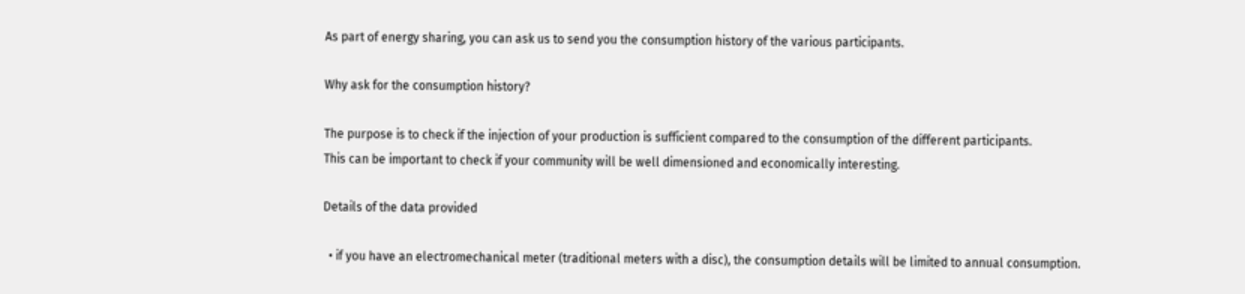As part of energy sharing, you can ask us to send you the consumption history of the various participants.

Why ask for the consumption history?

The purpose is to check if the injection of your production is sufficient compared to the consumption of the different participants.
This can be important to check if your community will be well dimensioned and economically interesting.

Details of the data provided

  • if you have an electromechanical meter (traditional meters with a disc), the consumption details will be limited to annual consumption.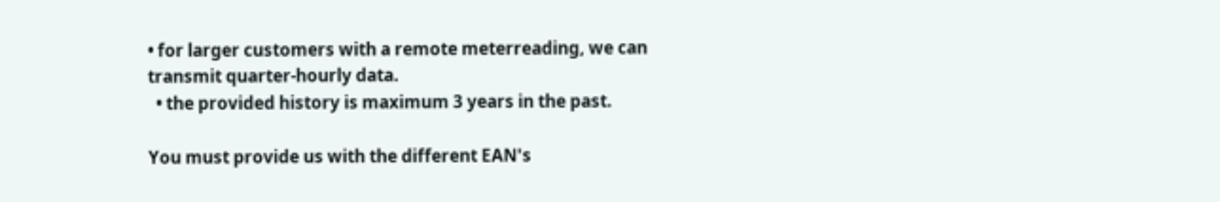• for larger customers with a remote meterreading, we can transmit quarter-hourly data.
  • the provided history is maximum 3 years in the past.

You must provide us with the different EAN's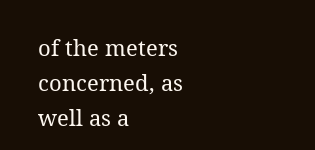of the meters concerned, as well as a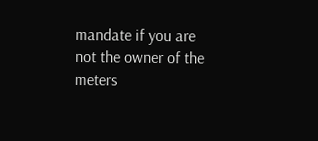mandate if you are not the owner of the meters